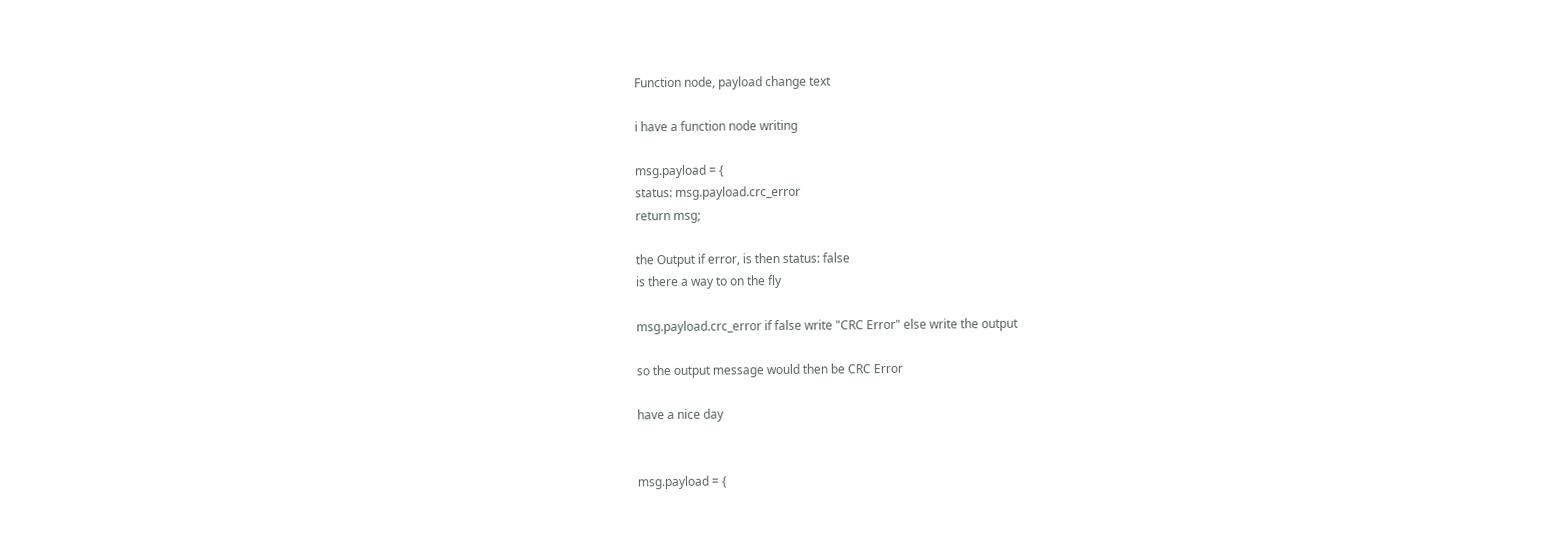Function node, payload change text

i have a function node writing

msg.payload = {
status: msg.payload.crc_error
return msg;

the Output if error, is then status: false
is there a way to on the fly

msg.payload.crc_error if false write "CRC Error" else write the output

so the output message would then be CRC Error

have a nice day


msg.payload = {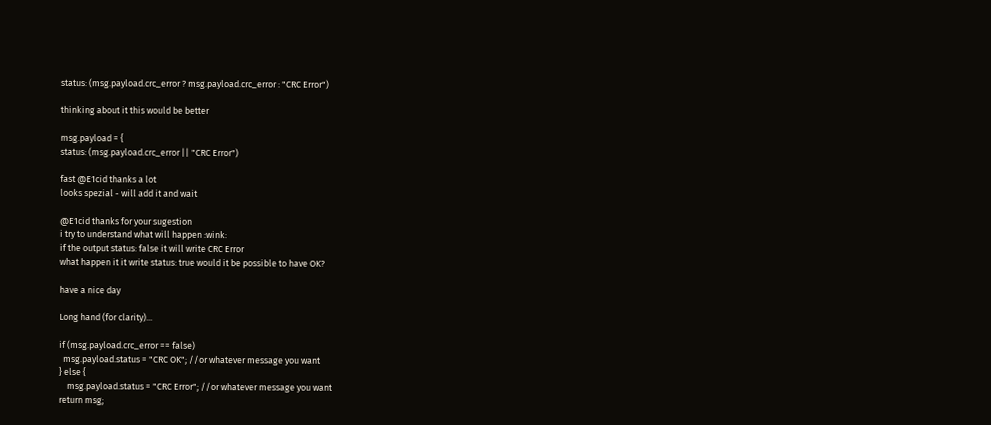status: (msg.payload.crc_error ? msg.payload.crc_error : "CRC Error")

thinking about it this would be better

msg.payload = {
status: (msg.payload.crc_error || "CRC Error")

fast @E1cid thanks a lot
looks spezial - will add it and wait

@E1cid thanks for your sugestion
i try to understand what will happen :wink:
if the output status: false it will write CRC Error
what happen it it write status: true would it be possible to have OK?

have a nice day

Long hand (for clarity)...

if (msg.payload.crc_error == false)
  msg.payload.status = "CRC OK"; //or whatever message you want
} else {
    msg.payload.status = "CRC Error"; //or whatever message you want
return msg;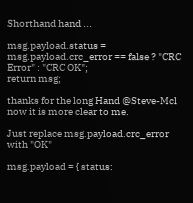Shorthand hand ...

msg.payload.status = msg.payload.crc_error == false ? "CRC Error" : "CRC OK";
return msg;

thanks for the long Hand @Steve-Mcl now it is more clear to me.

Just replace msg.payload.crc_error with "OK"

msg.payload = { status: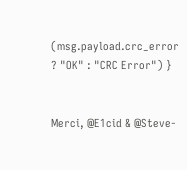(msg.payload.crc_error ? "OK" : "CRC Error") }


Merci, @E1cid & @Steve-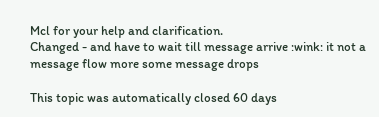Mcl for your help and clarification.
Changed - and have to wait till message arrive :wink: it not a message flow more some message drops

This topic was automatically closed 60 days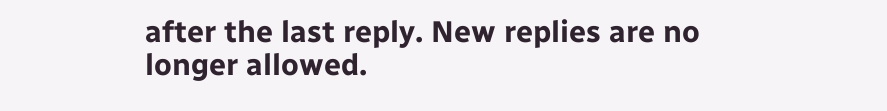after the last reply. New replies are no longer allowed.